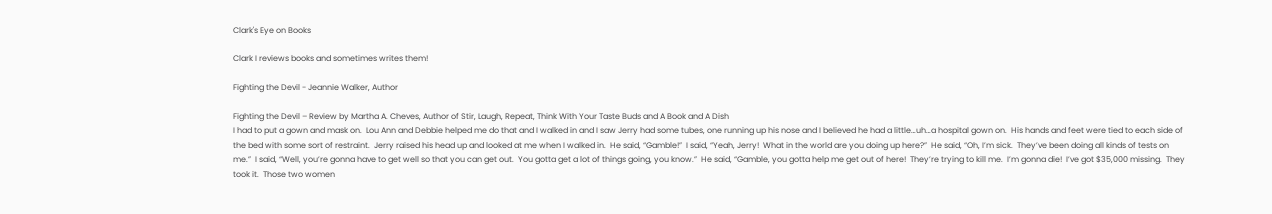Clark's Eye on Books

Clark I reviews books and sometimes writes them!

Fighting the Devil - Jeannie Walker, Author

Fighting the Devil – Review by Martha A. Cheves, Author of Stir, Laugh, Repeat, Think With Your Taste Buds and A Book and A Dish
I had to put a gown and mask on.  Lou Ann and Debbie helped me do that and I walked in and I saw Jerry had some tubes, one running up his nose and I believed he had a little…uh…a hospital gown on.  His hands and feet were tied to each side of the bed with some sort of restraint.  Jerry raised his head up and looked at me when I walked in.  He said, “Gamble!”  I said, “Yeah, Jerry!  What in the world are you doing up here?”  He said, “Oh, I’m sick.  They’ve been doing all kinds of tests on me.”  I said, “Well, you’re gonna have to get well so that you can get out.  You gotta get a lot of things going, you know.”  He said, “Gamble, you gotta help me get out of here!  They’re trying to kill me.  I’m gonna die!  I’ve got $35,000 missing.  They took it.  Those two women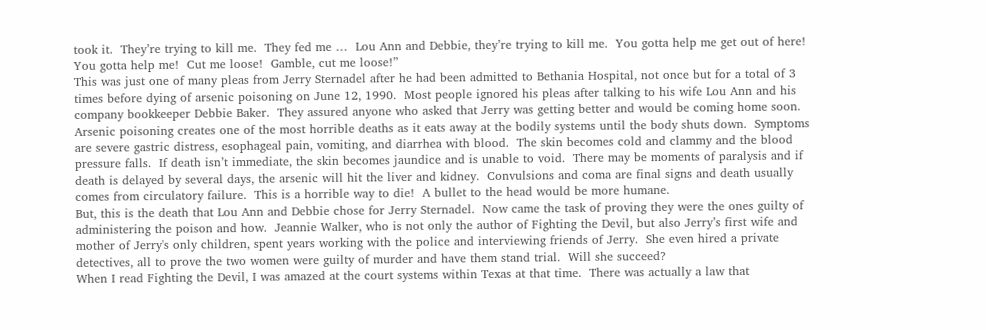took it.  They’re trying to kill me.  They fed me …  Lou Ann and Debbie, they’re trying to kill me.  You gotta help me get out of here!  You gotta help me!  Cut me loose!  Gamble, cut me loose!”
This was just one of many pleas from Jerry Sternadel after he had been admitted to Bethania Hospital, not once but for a total of 3 times before dying of arsenic poisoning on June 12, 1990.  Most people ignored his pleas after talking to his wife Lou Ann and his company bookkeeper Debbie Baker.  They assured anyone who asked that Jerry was getting better and would be coming home soon.
Arsenic poisoning creates one of the most horrible deaths as it eats away at the bodily systems until the body shuts down.  Symptoms are severe gastric distress, esophageal pain, vomiting, and diarrhea with blood.  The skin becomes cold and clammy and the blood pressure falls.  If death isn’t immediate, the skin becomes jaundice and is unable to void.  There may be moments of paralysis and if death is delayed by several days, the arsenic will hit the liver and kidney.  Convulsions and coma are final signs and death usually comes from circulatory failure.  This is a horrible way to die!  A bullet to the head would be more humane.
But, this is the death that Lou Ann and Debbie chose for Jerry Sternadel.  Now came the task of proving they were the ones guilty of administering the poison and how.  Jeannie Walker, who is not only the author of Fighting the Devil, but also Jerry’s first wife and mother of Jerry's only children, spent years working with the police and interviewing friends of Jerry.  She even hired a private detectives, all to prove the two women were guilty of murder and have them stand trial.  Will she succeed?
When I read Fighting the Devil, I was amazed at the court systems within Texas at that time.  There was actually a law that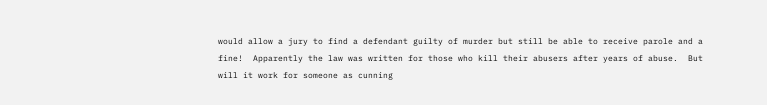would allow a jury to find a defendant guilty of murder but still be able to receive parole and a fine!  Apparently the law was written for those who kill their abusers after years of abuse.  But will it work for someone as cunning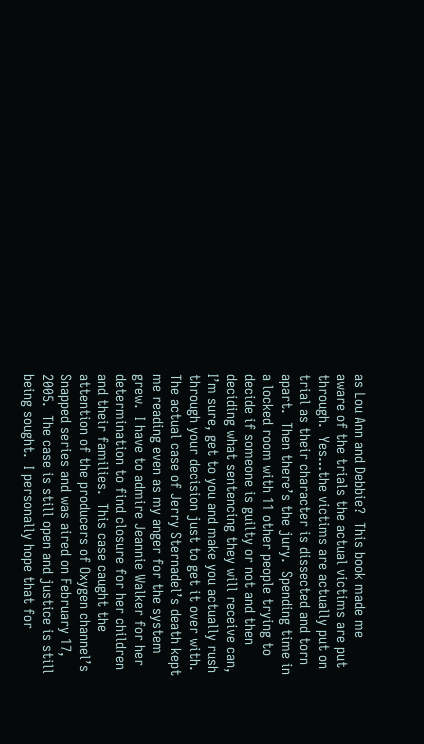as Lou Ann and Debbie?  This book made me aware of the trials the actual victims are put through.  Yes…the victims are actually put on trial as their character is dissected and torn apart.  Then there’s the jury.  Spending time in a locked room with 11 other people trying to decide if someone is guilty or not and then deciding what sentencing they will receive can, I’m sure, get to you and make you actually rush through your decision just to get it over with.
The actual case of Jerry Sternadel’s death kept me reading even as my anger for the system grew.  I have to admire Jeannie Walker for her determination to find closure for her children and their families.  This case caught the attention of the producers of Oxygen channel’s Snapped series and was aired on February 17, 2005.  The case is still open and justice is still being sought.  I personally hope that for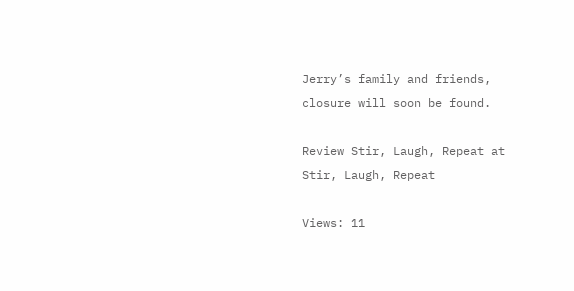Jerry’s family and friends, closure will soon be found.

Review Stir, Laugh, Repeat at
Stir, Laugh, Repeat

Views: 11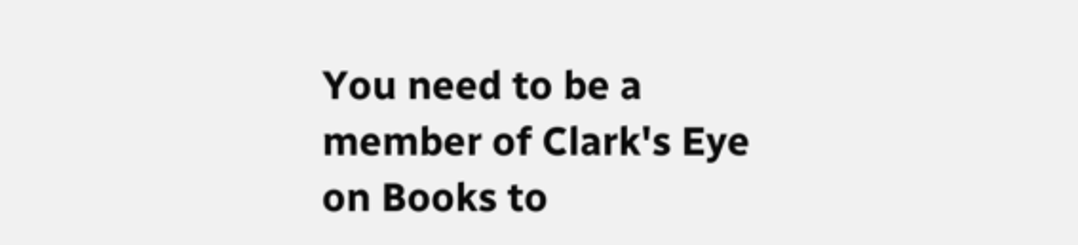You need to be a member of Clark's Eye on Books to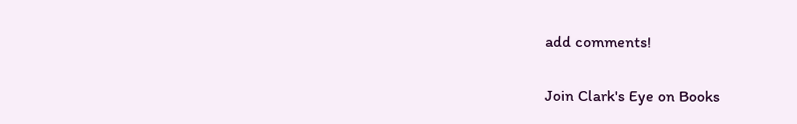add comments!

Join Clark's Eye on Books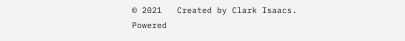© 2021   Created by Clark Isaacs.   Powered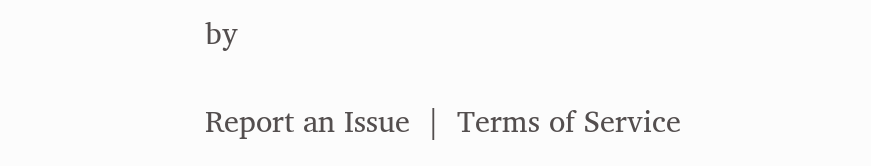by

Report an Issue  |  Terms of Service